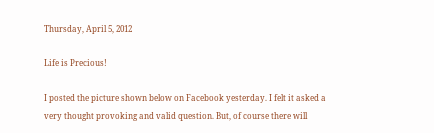Thursday, April 5, 2012

Life is Precious!

I posted the picture shown below on Facebook yesterday. I felt it asked a very thought provoking and valid question. But, of course there will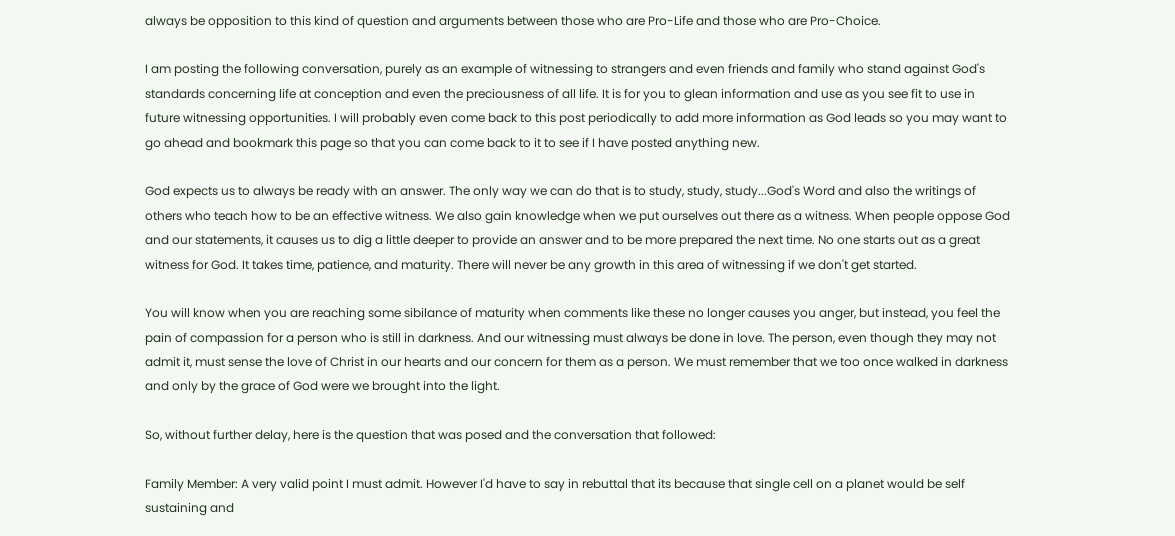always be opposition to this kind of question and arguments between those who are Pro-Life and those who are Pro-Choice.

I am posting the following conversation, purely as an example of witnessing to strangers and even friends and family who stand against God's standards concerning life at conception and even the preciousness of all life. It is for you to glean information and use as you see fit to use in future witnessing opportunities. I will probably even come back to this post periodically to add more information as God leads so you may want to go ahead and bookmark this page so that you can come back to it to see if I have posted anything new.

God expects us to always be ready with an answer. The only way we can do that is to study, study, study...God's Word and also the writings of others who teach how to be an effective witness. We also gain knowledge when we put ourselves out there as a witness. When people oppose God and our statements, it causes us to dig a little deeper to provide an answer and to be more prepared the next time. No one starts out as a great witness for God. It takes time, patience, and maturity. There will never be any growth in this area of witnessing if we don't get started.

You will know when you are reaching some sibilance of maturity when comments like these no longer causes you anger, but instead, you feel the pain of compassion for a person who is still in darkness. And our witnessing must always be done in love. The person, even though they may not admit it, must sense the love of Christ in our hearts and our concern for them as a person. We must remember that we too once walked in darkness and only by the grace of God were we brought into the light.

So, without further delay, here is the question that was posed and the conversation that followed:

Family Member: A very valid point I must admit. However I'd have to say in rebuttal that its because that single cell on a planet would be self sustaining and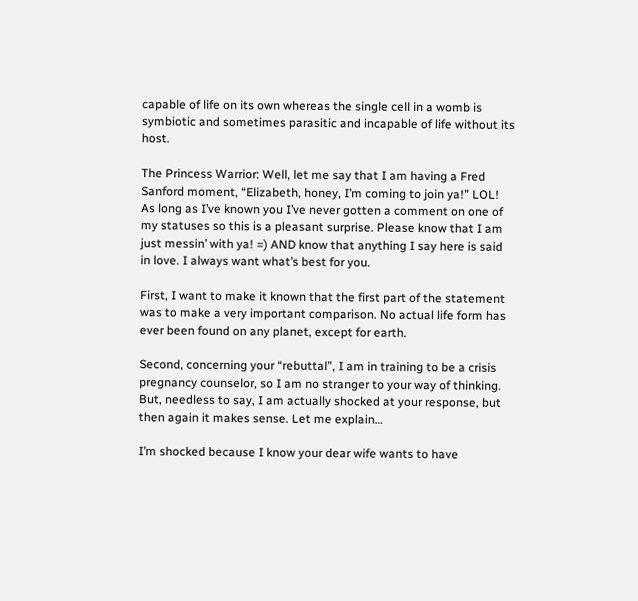capable of life on its own whereas the single cell in a womb is symbiotic and sometimes parasitic and incapable of life without its host.

The Princess Warrior: Well, let me say that I am having a Fred Sanford moment, “Elizabeth, honey, I’m coming to join ya!” LOL! As long as I’ve known you I’ve never gotten a comment on one of my statuses so this is a pleasant surprise. Please know that I am just messin’ with ya! =) AND know that anything I say here is said in love. I always want what’s best for you.

First, I want to make it known that the first part of the statement was to make a very important comparison. No actual life form has ever been found on any planet, except for earth.

Second, concerning your “rebuttal”, I am in training to be a crisis pregnancy counselor, so I am no stranger to your way of thinking. But, needless to say, I am actually shocked at your response, but then again it makes sense. Let me explain…

I’m shocked because I know your dear wife wants to have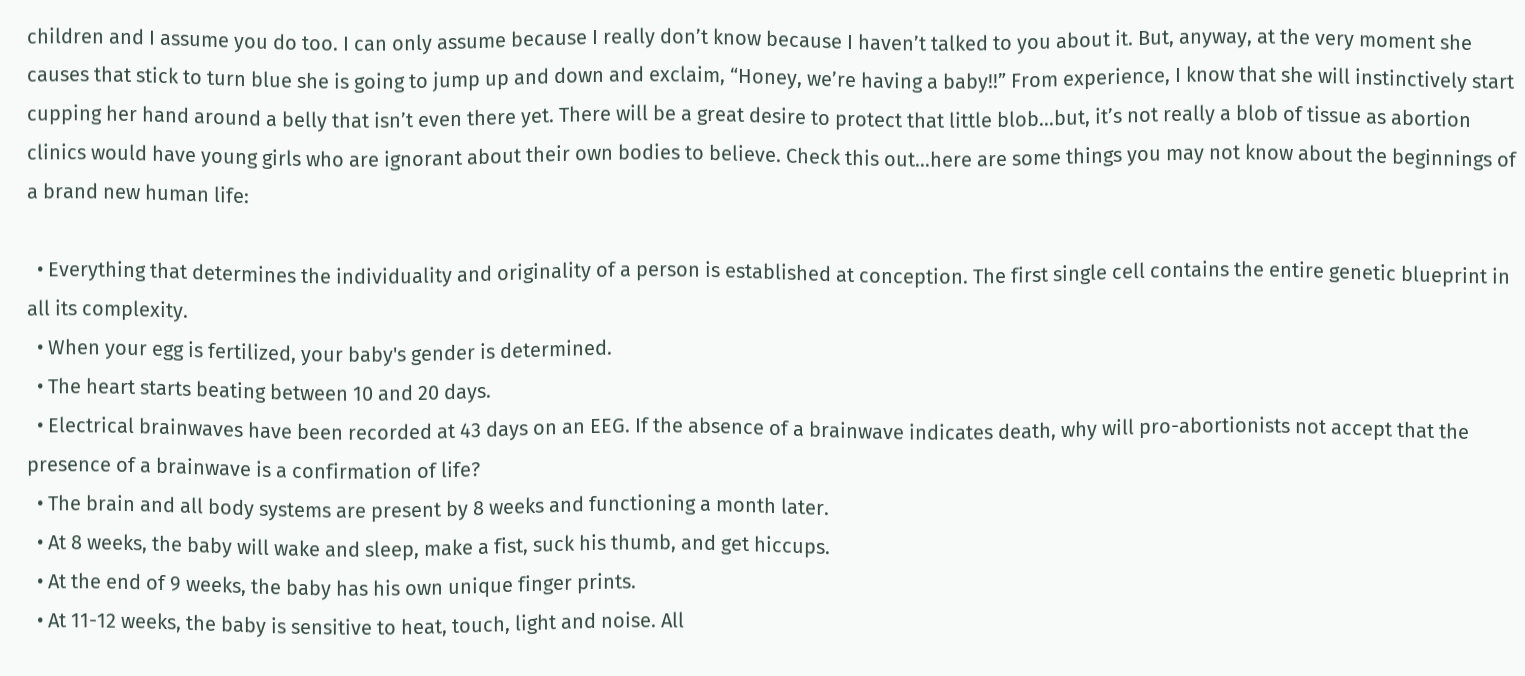children and I assume you do too. I can only assume because I really don’t know because I haven’t talked to you about it. But, anyway, at the very moment she causes that stick to turn blue she is going to jump up and down and exclaim, “Honey, we’re having a baby!!” From experience, I know that she will instinctively start cupping her hand around a belly that isn’t even there yet. There will be a great desire to protect that little blob…but, it’s not really a blob of tissue as abortion clinics would have young girls who are ignorant about their own bodies to believe. Check this out…here are some things you may not know about the beginnings of a brand new human life:

  • Everything that determines the individuality and originality of a person is established at conception. The first single cell contains the entire genetic blueprint in all its complexity.
  • When your egg is fertilized, your baby's gender is determined.
  • The heart starts beating between 10 and 20 days.
  • Electrical brainwaves have been recorded at 43 days on an EEG. If the absence of a brainwave indicates death, why will pro-abortionists not accept that the presence of a brainwave is a confirmation of life?
  • The brain and all body systems are present by 8 weeks and functioning a month later.
  • At 8 weeks, the baby will wake and sleep, make a fist, suck his thumb, and get hiccups.
  • At the end of 9 weeks, the baby has his own unique finger prints.
  • At 11-12 weeks, the baby is sensitive to heat, touch, light and noise. All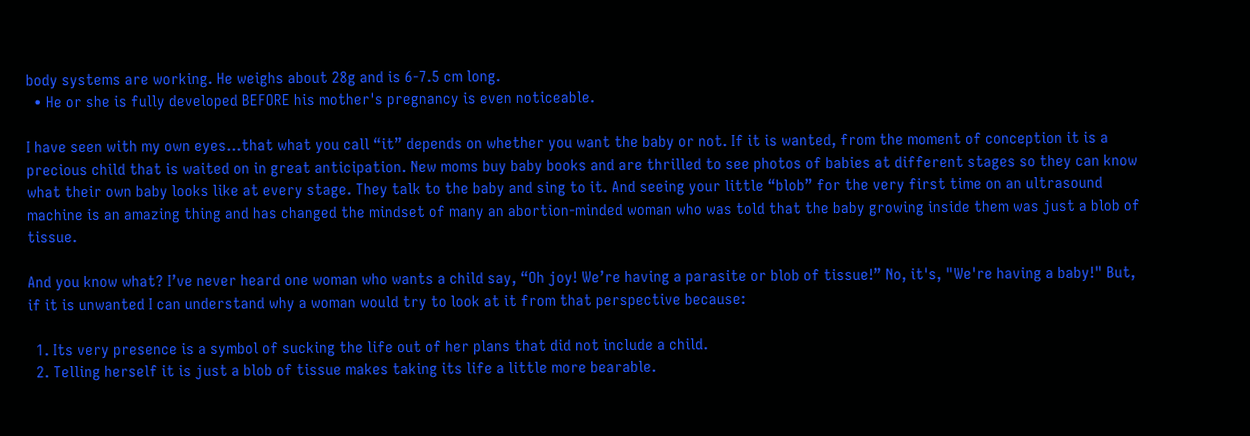body systems are working. He weighs about 28g and is 6-7.5 cm long.
  • He or she is fully developed BEFORE his mother's pregnancy is even noticeable.

I have seen with my own eyes...that what you call “it” depends on whether you want the baby or not. If it is wanted, from the moment of conception it is a precious child that is waited on in great anticipation. New moms buy baby books and are thrilled to see photos of babies at different stages so they can know what their own baby looks like at every stage. They talk to the baby and sing to it. And seeing your little “blob” for the very first time on an ultrasound machine is an amazing thing and has changed the mindset of many an abortion-minded woman who was told that the baby growing inside them was just a blob of tissue.

And you know what? I’ve never heard one woman who wants a child say, “Oh joy! We’re having a parasite or blob of tissue!” No, it's, "We're having a baby!" But, if it is unwanted I can understand why a woman would try to look at it from that perspective because:

  1. Its very presence is a symbol of sucking the life out of her plans that did not include a child.
  2. Telling herself it is just a blob of tissue makes taking its life a little more bearable.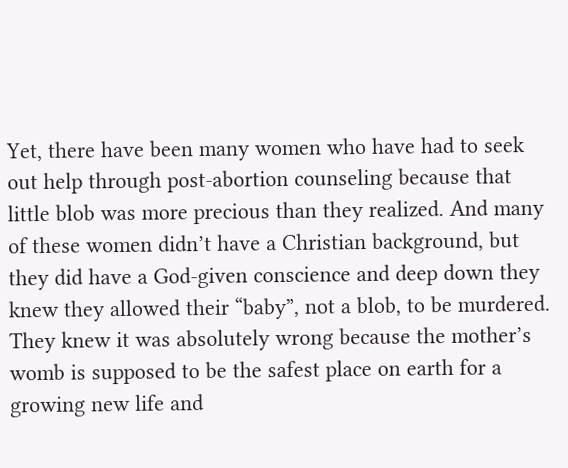Yet, there have been many women who have had to seek out help through post-abortion counseling because that little blob was more precious than they realized. And many of these women didn’t have a Christian background, but they did have a God-given conscience and deep down they knew they allowed their “baby”, not a blob, to be murdered. They knew it was absolutely wrong because the mother’s womb is supposed to be the safest place on earth for a growing new life and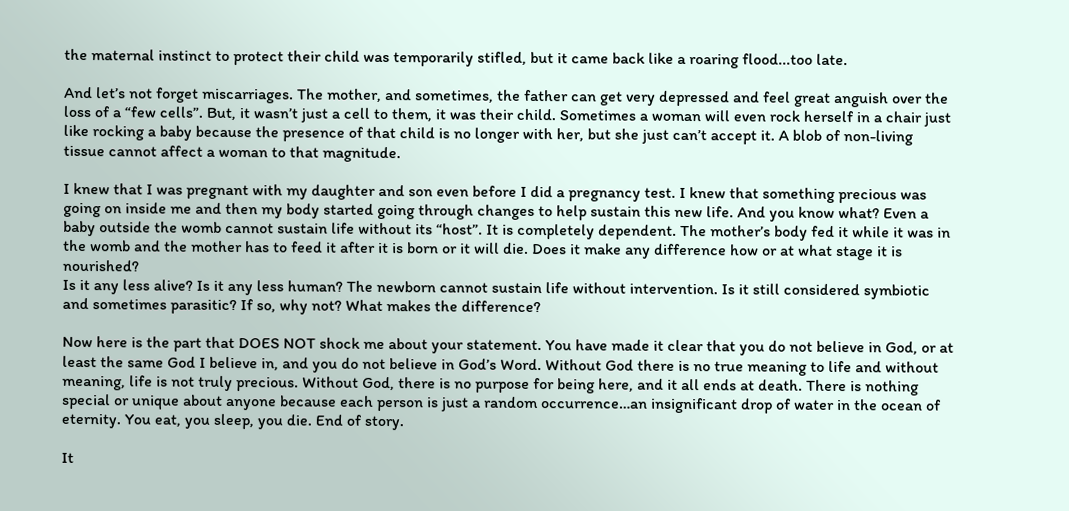the maternal instinct to protect their child was temporarily stifled, but it came back like a roaring flood...too late.

And let’s not forget miscarriages. The mother, and sometimes, the father can get very depressed and feel great anguish over the loss of a “few cells”. But, it wasn’t just a cell to them, it was their child. Sometimes a woman will even rock herself in a chair just like rocking a baby because the presence of that child is no longer with her, but she just can’t accept it. A blob of non-living tissue cannot affect a woman to that magnitude.

I knew that I was pregnant with my daughter and son even before I did a pregnancy test. I knew that something precious was going on inside me and then my body started going through changes to help sustain this new life. And you know what? Even a baby outside the womb cannot sustain life without its “host”. It is completely dependent. The mother’s body fed it while it was in the womb and the mother has to feed it after it is born or it will die. Does it make any difference how or at what stage it is nourished?
Is it any less alive? Is it any less human? The newborn cannot sustain life without intervention. Is it still considered symbiotic and sometimes parasitic? If so, why not? What makes the difference?

Now here is the part that DOES NOT shock me about your statement. You have made it clear that you do not believe in God, or at least the same God I believe in, and you do not believe in God’s Word. Without God there is no true meaning to life and without meaning, life is not truly precious. Without God, there is no purpose for being here, and it all ends at death. There is nothing special or unique about anyone because each person is just a random occurrence…an insignificant drop of water in the ocean of eternity. You eat, you sleep, you die. End of story.

It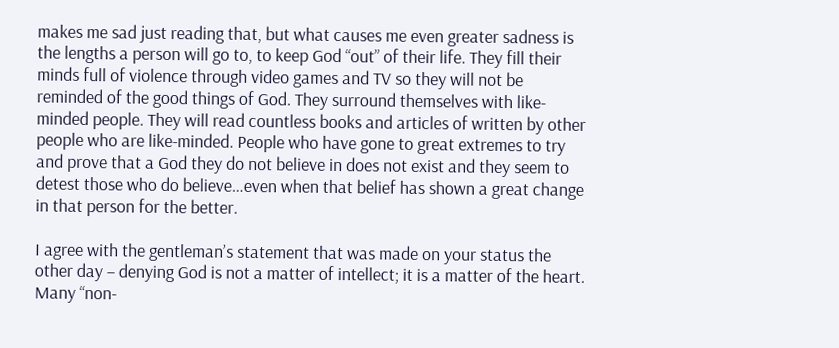makes me sad just reading that, but what causes me even greater sadness is the lengths a person will go to, to keep God “out” of their life. They fill their minds full of violence through video games and TV so they will not be reminded of the good things of God. They surround themselves with like-minded people. They will read countless books and articles of written by other people who are like-minded. People who have gone to great extremes to try and prove that a God they do not believe in does not exist and they seem to detest those who do believe…even when that belief has shown a great change in that person for the better.

I agree with the gentleman’s statement that was made on your status the other day – denying God is not a matter of intellect; it is a matter of the heart. Many “non-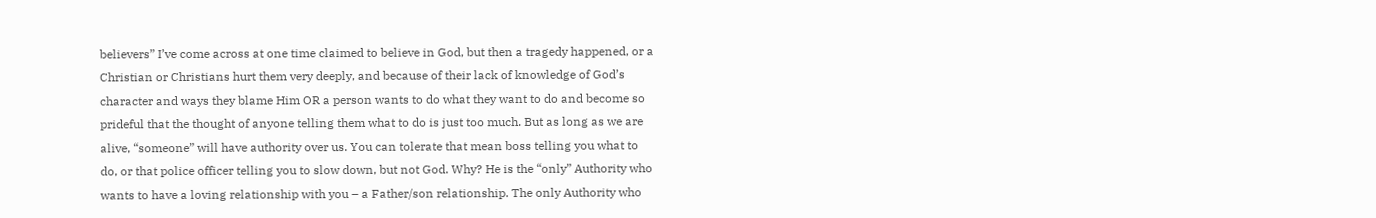believers” I’ve come across at one time claimed to believe in God, but then a tragedy happened, or a Christian or Christians hurt them very deeply, and because of their lack of knowledge of God’s character and ways they blame Him OR a person wants to do what they want to do and become so prideful that the thought of anyone telling them what to do is just too much. But as long as we are alive, “someone” will have authority over us. You can tolerate that mean boss telling you what to do, or that police officer telling you to slow down, but not God. Why? He is the “only” Authority who wants to have a loving relationship with you – a Father/son relationship. The only Authority who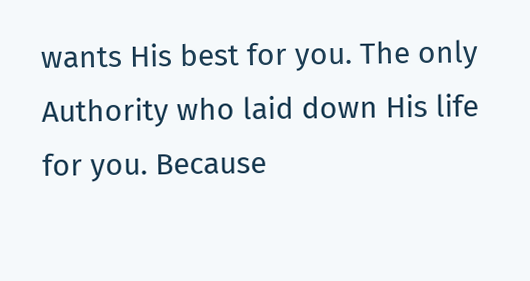wants His best for you. The only Authority who laid down His life for you. Because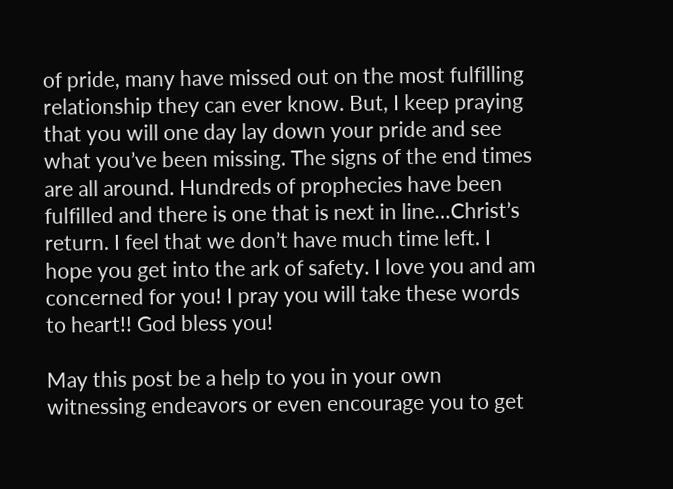of pride, many have missed out on the most fulfilling relationship they can ever know. But, I keep praying that you will one day lay down your pride and see what you’ve been missing. The signs of the end times are all around. Hundreds of prophecies have been fulfilled and there is one that is next in line…Christ’s return. I feel that we don’t have much time left. I hope you get into the ark of safety. I love you and am concerned for you! I pray you will take these words to heart!! God bless you!

May this post be a help to you in your own witnessing endeavors or even encourage you to get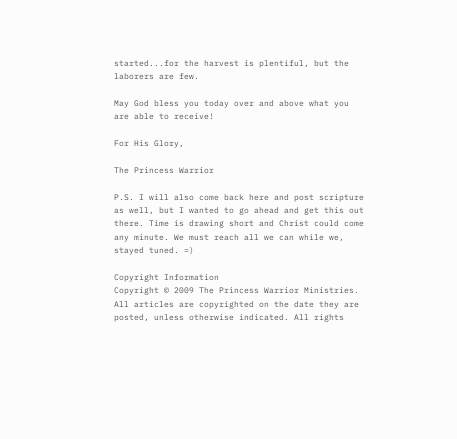started...for the harvest is plentiful, but the laborers are few.

May God bless you today over and above what you are able to receive!

For His Glory,

The Princess Warrior

P.S. I will also come back here and post scripture as well, but I wanted to go ahead and get this out there. Time is drawing short and Christ could come any minute. We must reach all we can while we, stayed tuned. =)

Copyright Information
Copyright © 2009 The Princess Warrior Ministries. All articles are copyrighted on the date they are posted, unless otherwise indicated. All rights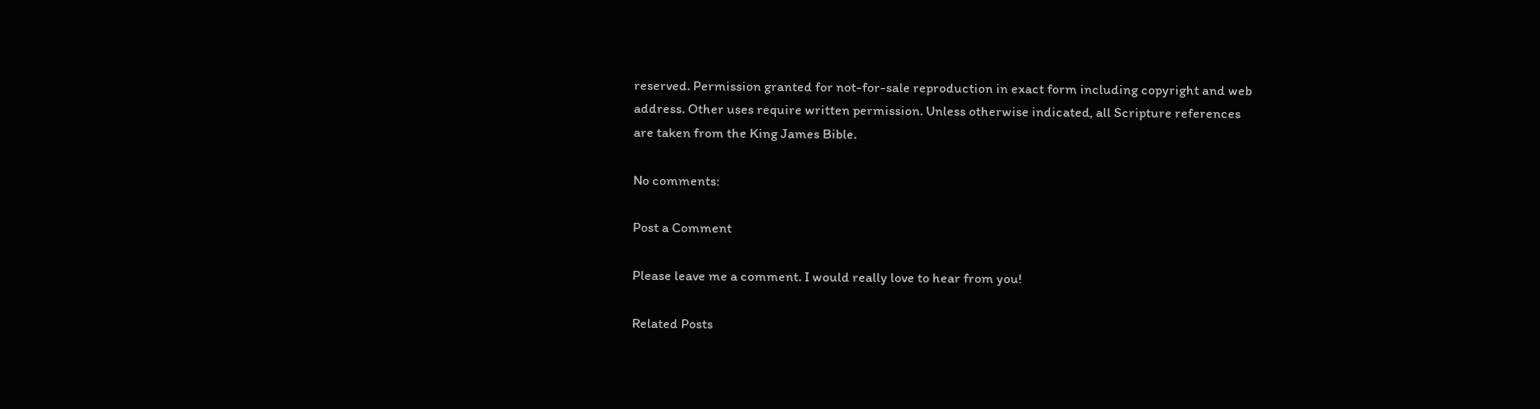reserved. Permission granted for not-for-sale reproduction in exact form including copyright and web address. Other uses require written permission. Unless otherwise indicated, all Scripture references are taken from the King James Bible.

No comments:

Post a Comment

Please leave me a comment. I would really love to hear from you!

Related Posts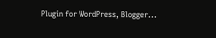Plugin for WordPress, Blogger...